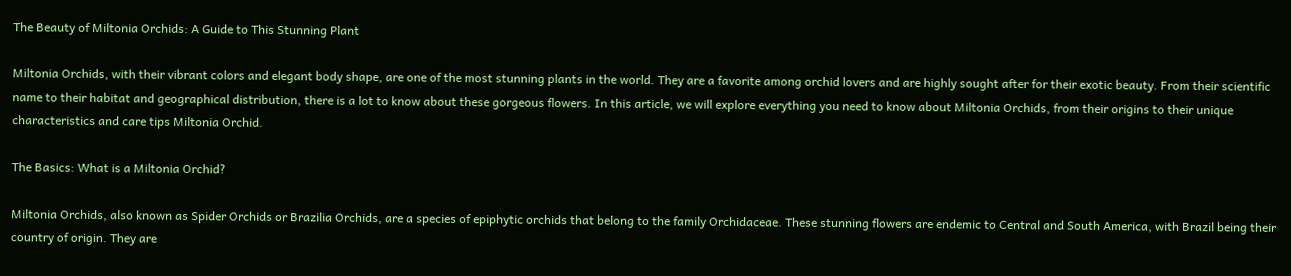The Beauty of Miltonia Orchids: A Guide to This Stunning Plant

Miltonia Orchids, with their vibrant colors and elegant body shape, are one of the most stunning plants in the world. They are a favorite among orchid lovers and are highly sought after for their exotic beauty. From their scientific name to their habitat and geographical distribution, there is a lot to know about these gorgeous flowers. In this article, we will explore everything you need to know about Miltonia Orchids, from their origins to their unique characteristics and care tips Miltonia Orchid.

The Basics: What is a Miltonia Orchid?

Miltonia Orchids, also known as Spider Orchids or Brazilia Orchids, are a species of epiphytic orchids that belong to the family Orchidaceae. These stunning flowers are endemic to Central and South America, with Brazil being their country of origin. They are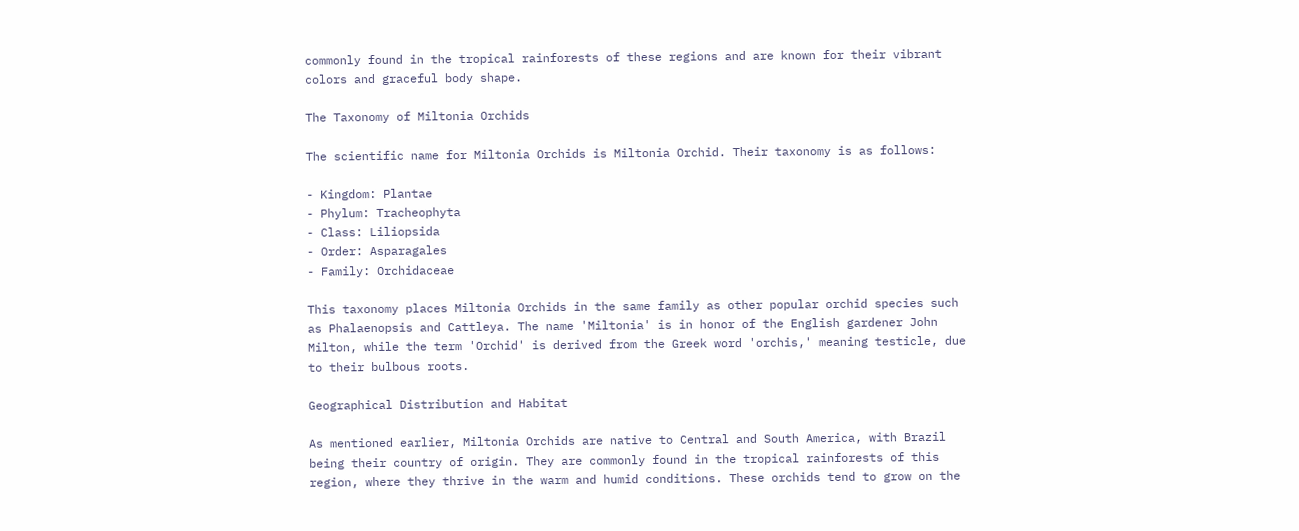commonly found in the tropical rainforests of these regions and are known for their vibrant colors and graceful body shape.

The Taxonomy of Miltonia Orchids

The scientific name for Miltonia Orchids is Miltonia Orchid. Their taxonomy is as follows:

- Kingdom: Plantae
- Phylum: Tracheophyta
- Class: Liliopsida
- Order: Asparagales
- Family: Orchidaceae

This taxonomy places Miltonia Orchids in the same family as other popular orchid species such as Phalaenopsis and Cattleya. The name 'Miltonia' is in honor of the English gardener John Milton, while the term 'Orchid' is derived from the Greek word 'orchis,' meaning testicle, due to their bulbous roots.

Geographical Distribution and Habitat

As mentioned earlier, Miltonia Orchids are native to Central and South America, with Brazil being their country of origin. They are commonly found in the tropical rainforests of this region, where they thrive in the warm and humid conditions. These orchids tend to grow on the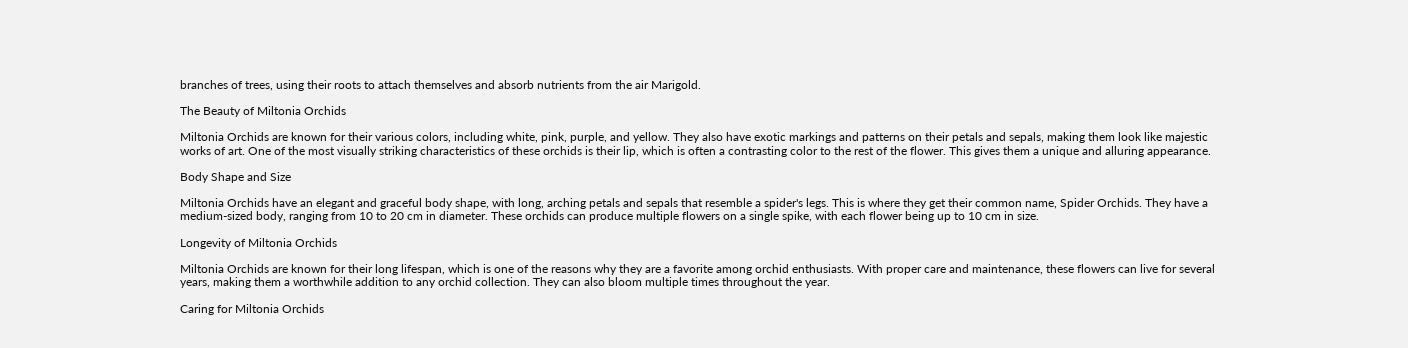branches of trees, using their roots to attach themselves and absorb nutrients from the air Marigold.

The Beauty of Miltonia Orchids

Miltonia Orchids are known for their various colors, including white, pink, purple, and yellow. They also have exotic markings and patterns on their petals and sepals, making them look like majestic works of art. One of the most visually striking characteristics of these orchids is their lip, which is often a contrasting color to the rest of the flower. This gives them a unique and alluring appearance.

Body Shape and Size

Miltonia Orchids have an elegant and graceful body shape, with long, arching petals and sepals that resemble a spider's legs. This is where they get their common name, Spider Orchids. They have a medium-sized body, ranging from 10 to 20 cm in diameter. These orchids can produce multiple flowers on a single spike, with each flower being up to 10 cm in size.

Longevity of Miltonia Orchids

Miltonia Orchids are known for their long lifespan, which is one of the reasons why they are a favorite among orchid enthusiasts. With proper care and maintenance, these flowers can live for several years, making them a worthwhile addition to any orchid collection. They can also bloom multiple times throughout the year.

Caring for Miltonia Orchids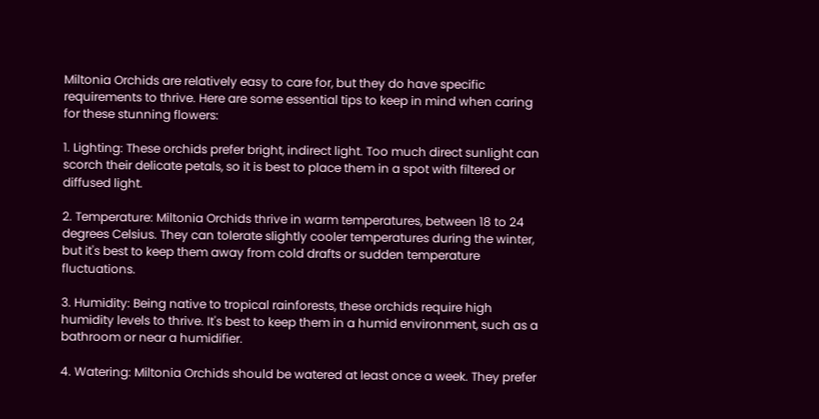Miltonia Orchids are relatively easy to care for, but they do have specific requirements to thrive. Here are some essential tips to keep in mind when caring for these stunning flowers:

1. Lighting: These orchids prefer bright, indirect light. Too much direct sunlight can scorch their delicate petals, so it is best to place them in a spot with filtered or diffused light.

2. Temperature: Miltonia Orchids thrive in warm temperatures, between 18 to 24 degrees Celsius. They can tolerate slightly cooler temperatures during the winter, but it's best to keep them away from cold drafts or sudden temperature fluctuations.

3. Humidity: Being native to tropical rainforests, these orchids require high humidity levels to thrive. It's best to keep them in a humid environment, such as a bathroom or near a humidifier.

4. Watering: Miltonia Orchids should be watered at least once a week. They prefer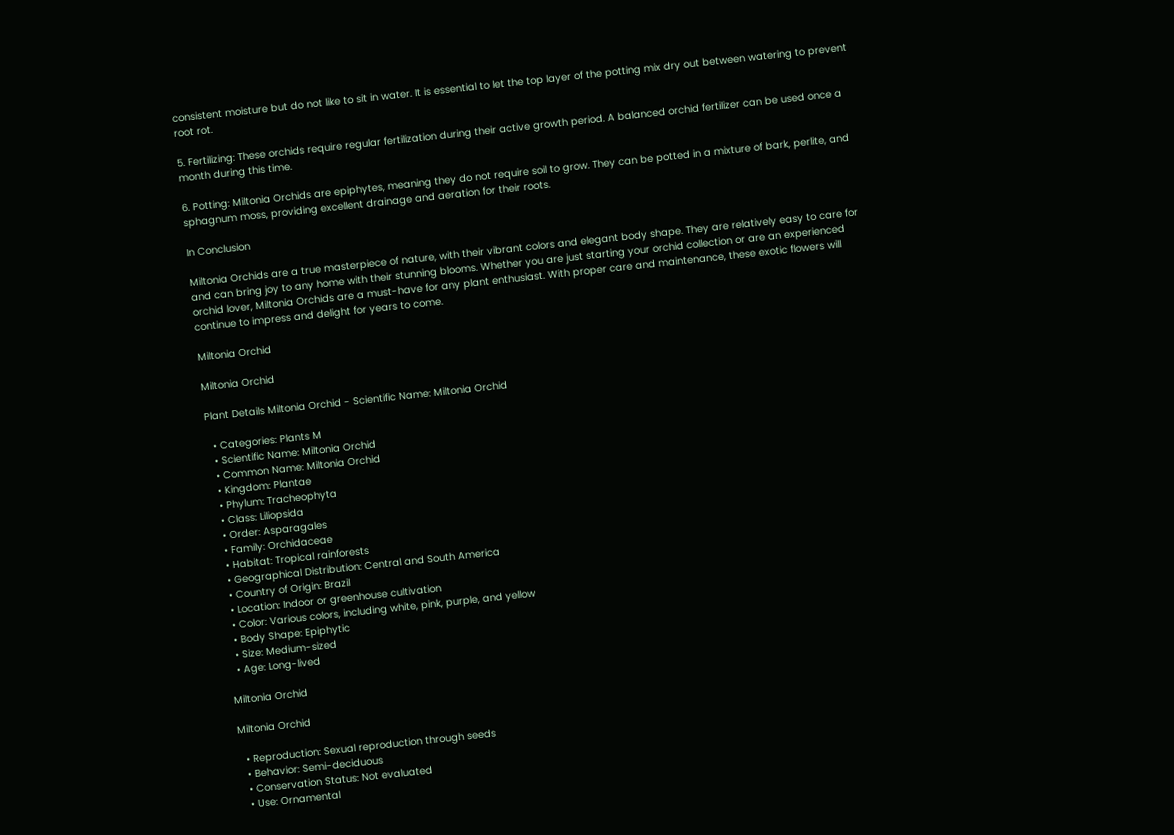consistent moisture but do not like to sit in water. It is essential to let the top layer of the potting mix dry out between watering to prevent root rot.

5. Fertilizing: These orchids require regular fertilization during their active growth period. A balanced orchid fertilizer can be used once a month during this time.

6. Potting: Miltonia Orchids are epiphytes, meaning they do not require soil to grow. They can be potted in a mixture of bark, perlite, and sphagnum moss, providing excellent drainage and aeration for their roots.

In Conclusion

Miltonia Orchids are a true masterpiece of nature, with their vibrant colors and elegant body shape. They are relatively easy to care for and can bring joy to any home with their stunning blooms. Whether you are just starting your orchid collection or are an experienced orchid lover, Miltonia Orchids are a must-have for any plant enthusiast. With proper care and maintenance, these exotic flowers will continue to impress and delight for years to come.

Miltonia Orchid

Miltonia Orchid

Plant Details Miltonia Orchid - Scientific Name: Miltonia Orchid

  • Categories: Plants M
  • Scientific Name: Miltonia Orchid
  • Common Name: Miltonia Orchid
  • Kingdom: Plantae
  • Phylum: Tracheophyta
  • Class: Liliopsida
  • Order: Asparagales
  • Family: Orchidaceae
  • Habitat: Tropical rainforests
  • Geographical Distribution: Central and South America
  • Country of Origin: Brazil
  • Location: Indoor or greenhouse cultivation
  • Color: Various colors, including white, pink, purple, and yellow
  • Body Shape: Epiphytic
  • Size: Medium-sized
  • Age: Long-lived

Miltonia Orchid

Miltonia Orchid

  • Reproduction: Sexual reproduction through seeds
  • Behavior: Semi-deciduous
  • Conservation Status: Not evaluated
  • Use: Ornamental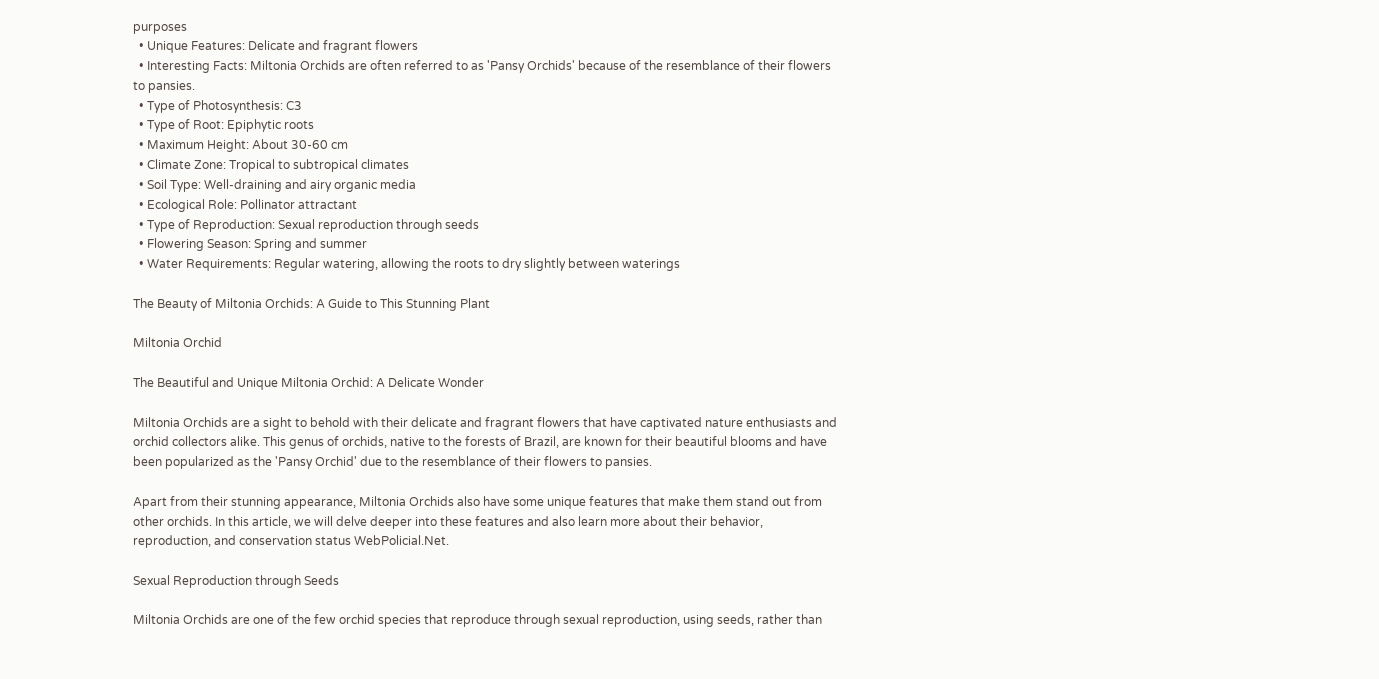purposes
  • Unique Features: Delicate and fragrant flowers
  • Interesting Facts: Miltonia Orchids are often referred to as 'Pansy Orchids' because of the resemblance of their flowers to pansies.
  • Type of Photosynthesis: C3
  • Type of Root: Epiphytic roots
  • Maximum Height: About 30-60 cm
  • Climate Zone: Tropical to subtropical climates
  • Soil Type: Well-draining and airy organic media
  • Ecological Role: Pollinator attractant
  • Type of Reproduction: Sexual reproduction through seeds
  • Flowering Season: Spring and summer
  • Water Requirements: Regular watering, allowing the roots to dry slightly between waterings

The Beauty of Miltonia Orchids: A Guide to This Stunning Plant

Miltonia Orchid

The Beautiful and Unique Miltonia Orchid: A Delicate Wonder

Miltonia Orchids are a sight to behold with their delicate and fragrant flowers that have captivated nature enthusiasts and orchid collectors alike. This genus of orchids, native to the forests of Brazil, are known for their beautiful blooms and have been popularized as the 'Pansy Orchid' due to the resemblance of their flowers to pansies.

Apart from their stunning appearance, Miltonia Orchids also have some unique features that make them stand out from other orchids. In this article, we will delve deeper into these features and also learn more about their behavior, reproduction, and conservation status WebPolicial.Net.

Sexual Reproduction through Seeds

Miltonia Orchids are one of the few orchid species that reproduce through sexual reproduction, using seeds, rather than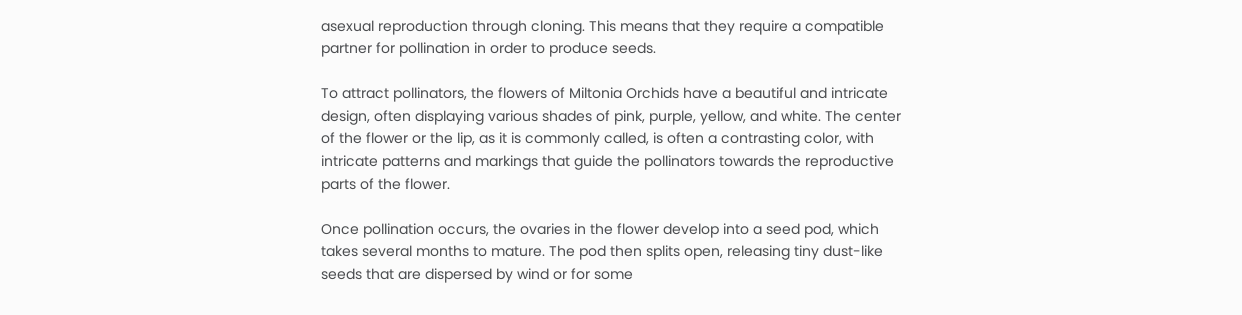asexual reproduction through cloning. This means that they require a compatible partner for pollination in order to produce seeds.

To attract pollinators, the flowers of Miltonia Orchids have a beautiful and intricate design, often displaying various shades of pink, purple, yellow, and white. The center of the flower or the lip, as it is commonly called, is often a contrasting color, with intricate patterns and markings that guide the pollinators towards the reproductive parts of the flower.

Once pollination occurs, the ovaries in the flower develop into a seed pod, which takes several months to mature. The pod then splits open, releasing tiny dust-like seeds that are dispersed by wind or for some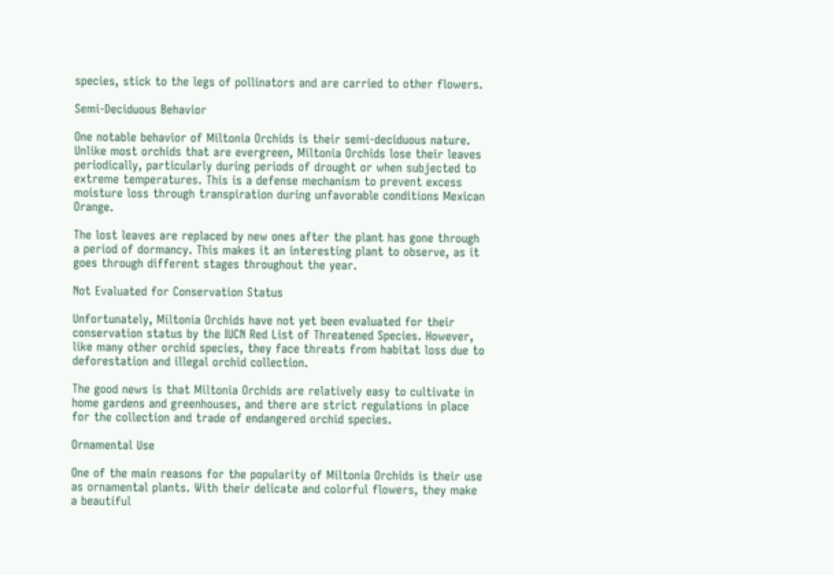species, stick to the legs of pollinators and are carried to other flowers.

Semi-Deciduous Behavior

One notable behavior of Miltonia Orchids is their semi-deciduous nature. Unlike most orchids that are evergreen, Miltonia Orchids lose their leaves periodically, particularly during periods of drought or when subjected to extreme temperatures. This is a defense mechanism to prevent excess moisture loss through transpiration during unfavorable conditions Mexican Orange.

The lost leaves are replaced by new ones after the plant has gone through a period of dormancy. This makes it an interesting plant to observe, as it goes through different stages throughout the year.

Not Evaluated for Conservation Status

Unfortunately, Miltonia Orchids have not yet been evaluated for their conservation status by the IUCN Red List of Threatened Species. However, like many other orchid species, they face threats from habitat loss due to deforestation and illegal orchid collection.

The good news is that Miltonia Orchids are relatively easy to cultivate in home gardens and greenhouses, and there are strict regulations in place for the collection and trade of endangered orchid species.

Ornamental Use

One of the main reasons for the popularity of Miltonia Orchids is their use as ornamental plants. With their delicate and colorful flowers, they make a beautiful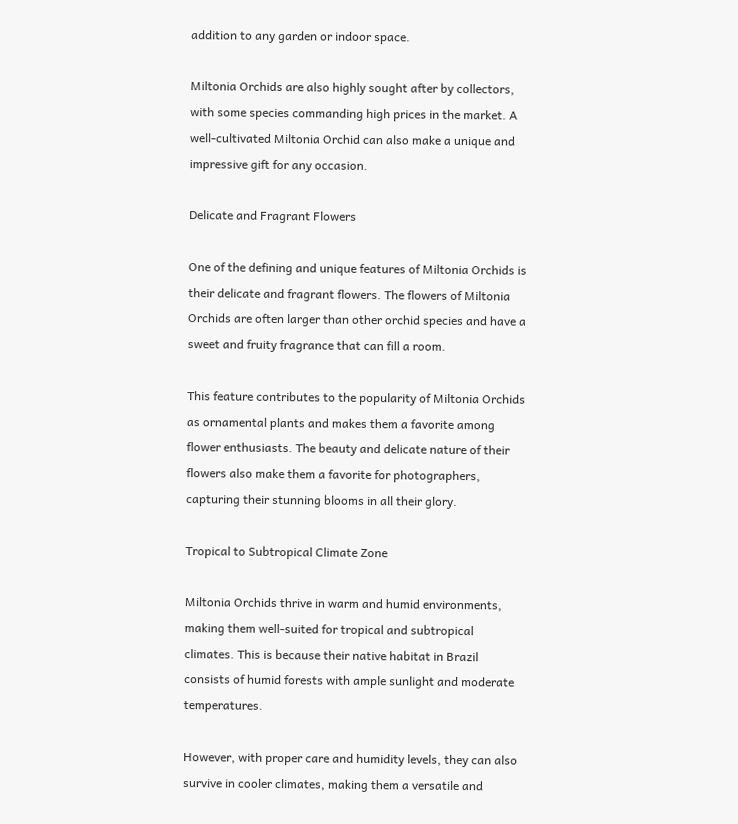addition to any garden or indoor space.

Miltonia Orchids are also highly sought after by collectors, with some species commanding high prices in the market. A well-cultivated Miltonia Orchid can also make a unique and impressive gift for any occasion.

Delicate and Fragrant Flowers

One of the defining and unique features of Miltonia Orchids is their delicate and fragrant flowers. The flowers of Miltonia Orchids are often larger than other orchid species and have a sweet and fruity fragrance that can fill a room.

This feature contributes to the popularity of Miltonia Orchids as ornamental plants and makes them a favorite among flower enthusiasts. The beauty and delicate nature of their flowers also make them a favorite for photographers, capturing their stunning blooms in all their glory.

Tropical to Subtropical Climate Zone

Miltonia Orchids thrive in warm and humid environments, making them well-suited for tropical and subtropical climates. This is because their native habitat in Brazil consists of humid forests with ample sunlight and moderate temperatures.

However, with proper care and humidity levels, they can also survive in cooler climates, making them a versatile and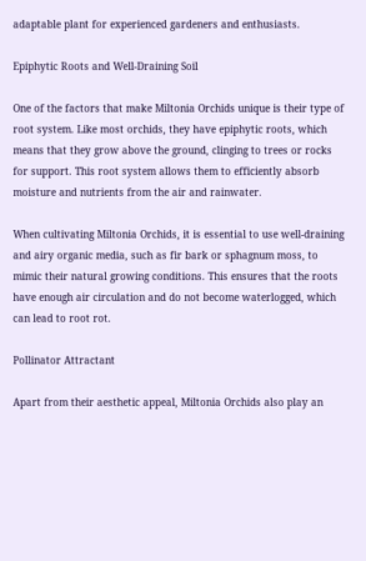adaptable plant for experienced gardeners and enthusiasts.

Epiphytic Roots and Well-Draining Soil

One of the factors that make Miltonia Orchids unique is their type of root system. Like most orchids, they have epiphytic roots, which means that they grow above the ground, clinging to trees or rocks for support. This root system allows them to efficiently absorb moisture and nutrients from the air and rainwater.

When cultivating Miltonia Orchids, it is essential to use well-draining and airy organic media, such as fir bark or sphagnum moss, to mimic their natural growing conditions. This ensures that the roots have enough air circulation and do not become waterlogged, which can lead to root rot.

Pollinator Attractant

Apart from their aesthetic appeal, Miltonia Orchids also play an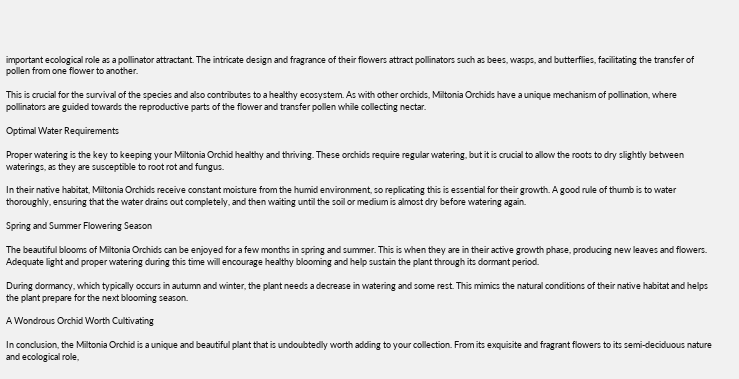important ecological role as a pollinator attractant. The intricate design and fragrance of their flowers attract pollinators such as bees, wasps, and butterflies, facilitating the transfer of pollen from one flower to another.

This is crucial for the survival of the species and also contributes to a healthy ecosystem. As with other orchids, Miltonia Orchids have a unique mechanism of pollination, where pollinators are guided towards the reproductive parts of the flower and transfer pollen while collecting nectar.

Optimal Water Requirements

Proper watering is the key to keeping your Miltonia Orchid healthy and thriving. These orchids require regular watering, but it is crucial to allow the roots to dry slightly between waterings, as they are susceptible to root rot and fungus.

In their native habitat, Miltonia Orchids receive constant moisture from the humid environment, so replicating this is essential for their growth. A good rule of thumb is to water thoroughly, ensuring that the water drains out completely, and then waiting until the soil or medium is almost dry before watering again.

Spring and Summer Flowering Season

The beautiful blooms of Miltonia Orchids can be enjoyed for a few months in spring and summer. This is when they are in their active growth phase, producing new leaves and flowers. Adequate light and proper watering during this time will encourage healthy blooming and help sustain the plant through its dormant period.

During dormancy, which typically occurs in autumn and winter, the plant needs a decrease in watering and some rest. This mimics the natural conditions of their native habitat and helps the plant prepare for the next blooming season.

A Wondrous Orchid Worth Cultivating

In conclusion, the Miltonia Orchid is a unique and beautiful plant that is undoubtedly worth adding to your collection. From its exquisite and fragrant flowers to its semi-deciduous nature and ecological role,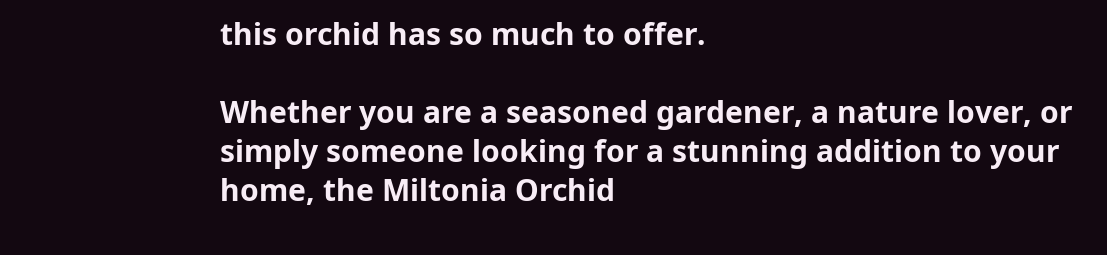this orchid has so much to offer.

Whether you are a seasoned gardener, a nature lover, or simply someone looking for a stunning addition to your home, the Miltonia Orchid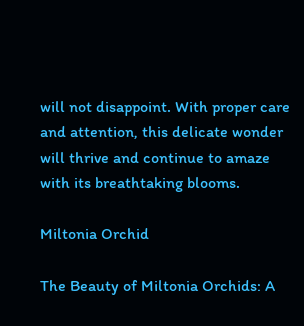will not disappoint. With proper care and attention, this delicate wonder will thrive and continue to amaze with its breathtaking blooms.

Miltonia Orchid

The Beauty of Miltonia Orchids: A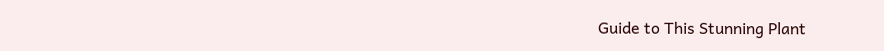Guide to This Stunning Plant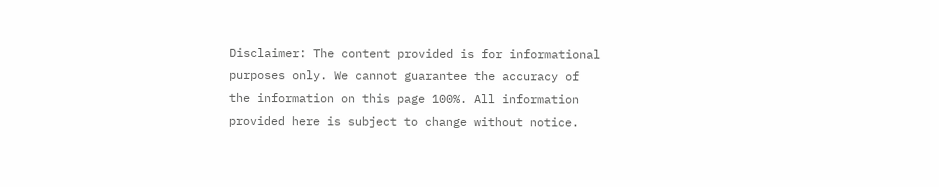Disclaimer: The content provided is for informational purposes only. We cannot guarantee the accuracy of the information on this page 100%. All information provided here is subject to change without notice.